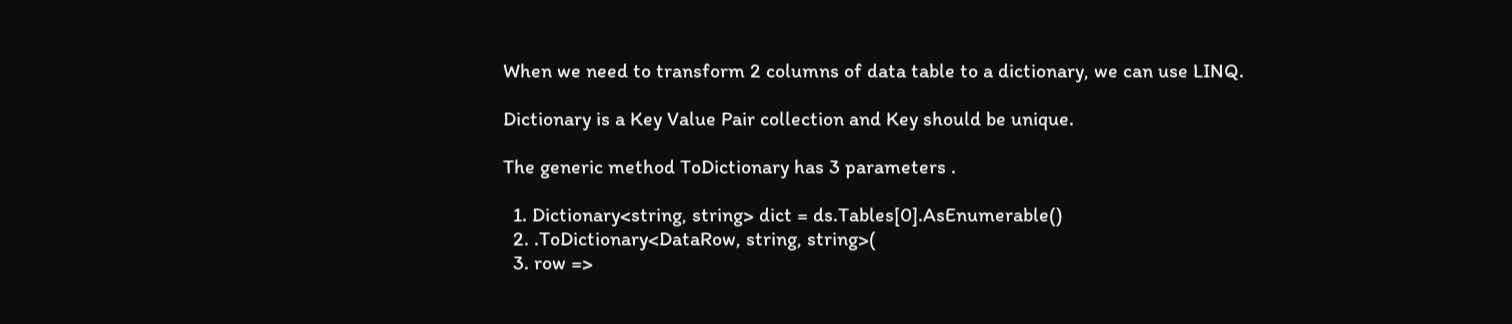When we need to transform 2 columns of data table to a dictionary, we can use LINQ.

Dictionary is a Key Value Pair collection and Key should be unique.

The generic method ToDictionary has 3 parameters .

  1. Dictionary<string, string> dict = ds.Tables[0].AsEnumerable()
  2. .ToDictionary<DataRow, string, string>(
  3. row =>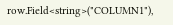row.Field<string>("COLUMN1"),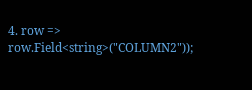4. row => row.Field<string>("COLUMN2"));